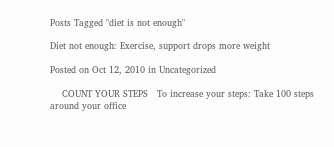Posts Tagged "diet is not enough"

Diet not enough: Exercise, support drops more weight

Posted on Oct 12, 2010 in Uncategorized

    COUNT YOUR STEPS   To increase your steps: Take 100 steps around your office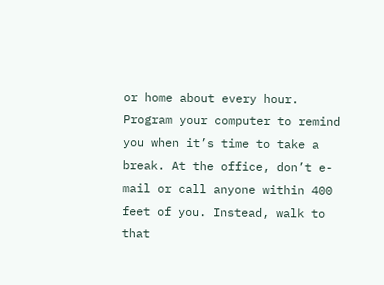or home about every hour. Program your computer to remind you when it’s time to take a break. At the office, don’t e-mail or call anyone within 400 feet of you. Instead, walk to that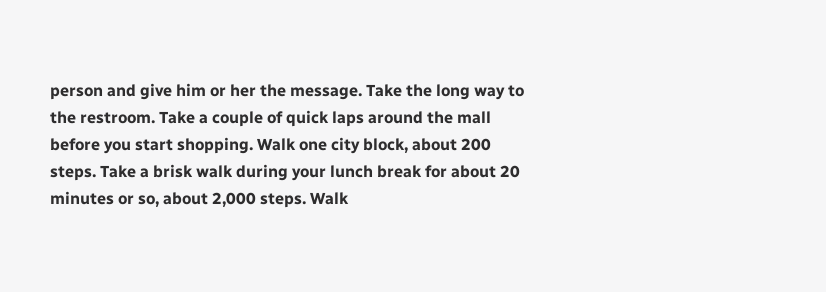person and give him or her the message. Take the long way to the restroom. Take a couple of quick laps around the mall before you start shopping. Walk one city block, about 200 steps. Take a brisk walk during your lunch break for about 20 minutes or so, about 2,000 steps. Walk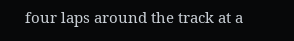four laps around the track at a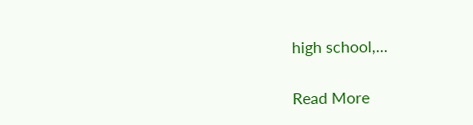high school,...

Read More